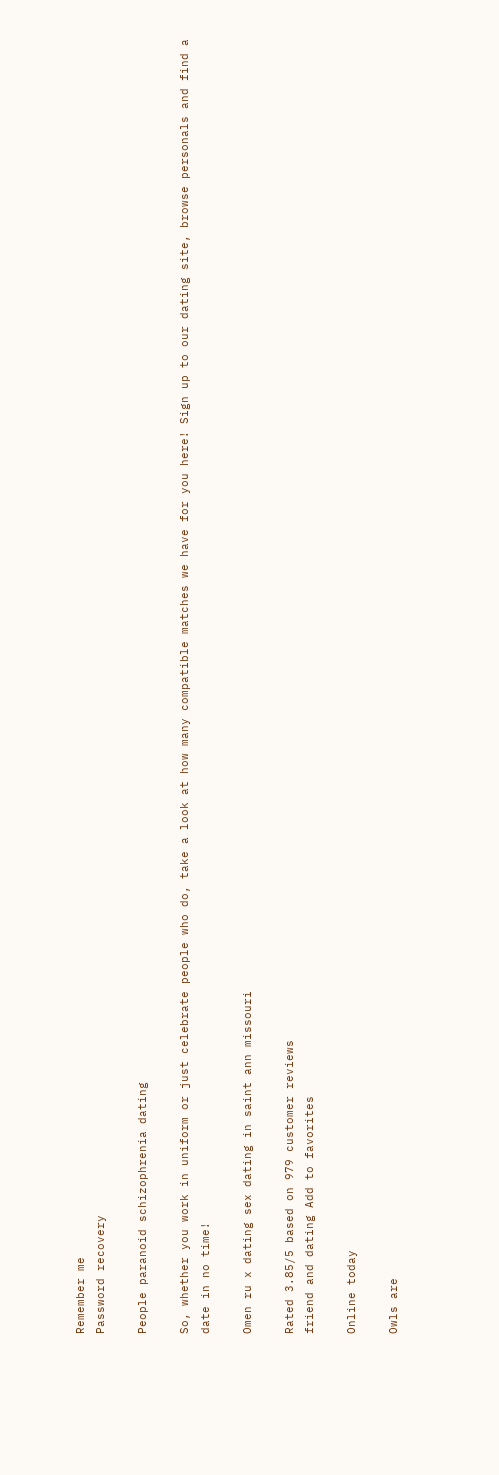Remember me
Password recovery

People paranoid schizophrenia dating

So, whether you work in uniform or just celebrate people who do, take a look at how many compatible matches we have for you here! Sign up to our dating site, browse personals and find a date in no time!

Omen ru x dating sex dating in saint ann missouri

Rated 3.85/5 based on 979 customer reviews
friend and dating Add to favorites

Online today

Owls are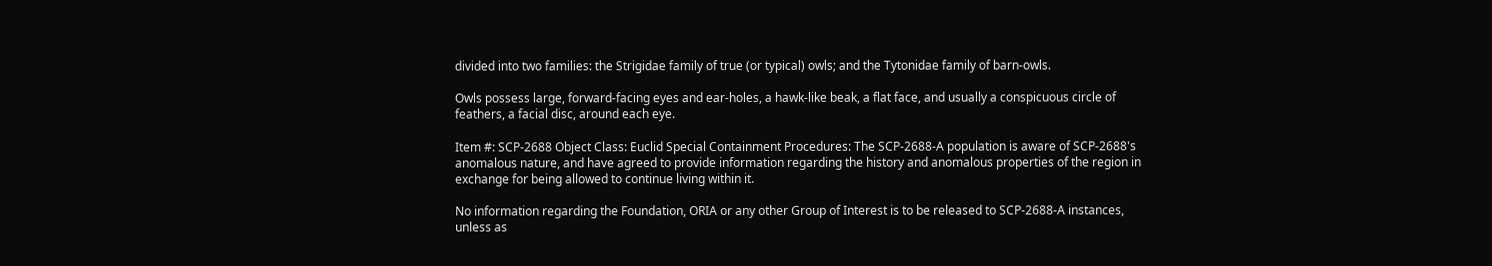divided into two families: the Strigidae family of true (or typical) owls; and the Tytonidae family of barn-owls.

Owls possess large, forward-facing eyes and ear-holes, a hawk-like beak, a flat face, and usually a conspicuous circle of feathers, a facial disc, around each eye.

Item #: SCP-2688 Object Class: Euclid Special Containment Procedures: The SCP-2688-A population is aware of SCP-2688's anomalous nature, and have agreed to provide information regarding the history and anomalous properties of the region in exchange for being allowed to continue living within it.

No information regarding the Foundation, ORIA or any other Group of Interest is to be released to SCP-2688-A instances, unless as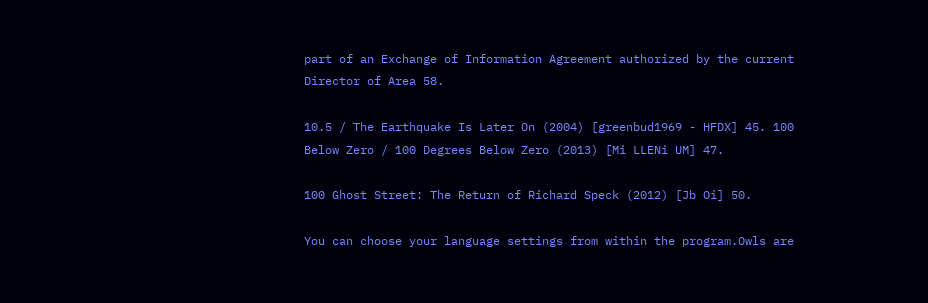part of an Exchange of Information Agreement authorized by the current Director of Area 58.

10.5 / The Earthquake Is Later On (2004) [greenbud1969 - HFDX] 45. 100 Below Zero / 100 Degrees Below Zero (2013) [Mi LLENi UM] 47.

100 Ghost Street: The Return of Richard Speck (2012) [Jb Oi] 50.

You can choose your language settings from within the program.Owls are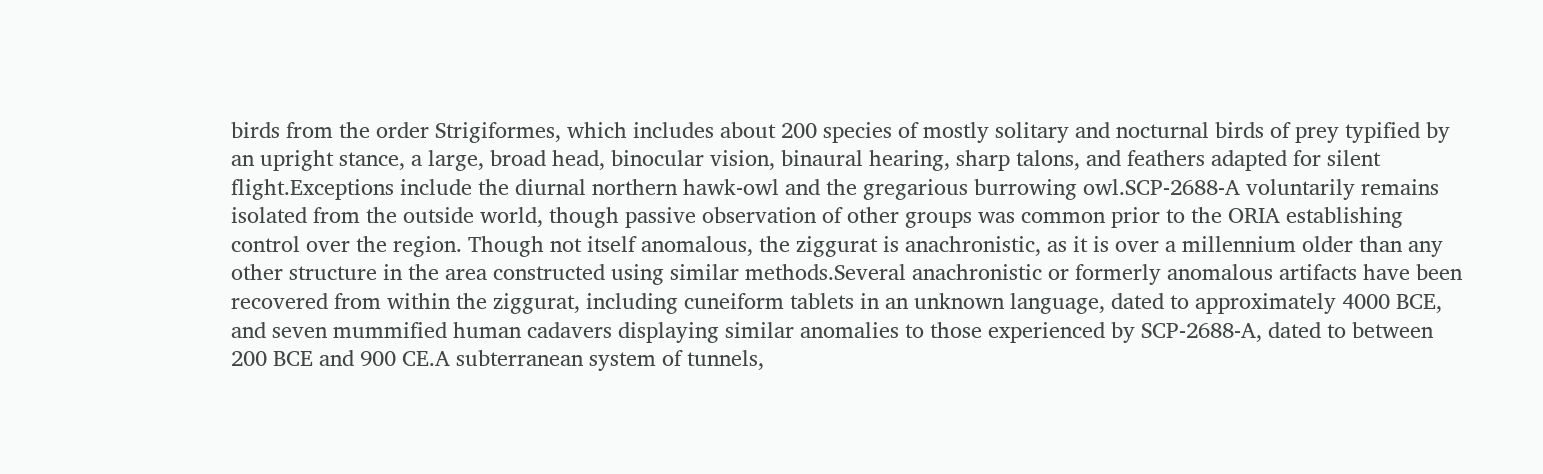birds from the order Strigiformes, which includes about 200 species of mostly solitary and nocturnal birds of prey typified by an upright stance, a large, broad head, binocular vision, binaural hearing, sharp talons, and feathers adapted for silent flight.Exceptions include the diurnal northern hawk-owl and the gregarious burrowing owl.SCP-2688-A voluntarily remains isolated from the outside world, though passive observation of other groups was common prior to the ORIA establishing control over the region. Though not itself anomalous, the ziggurat is anachronistic, as it is over a millennium older than any other structure in the area constructed using similar methods.Several anachronistic or formerly anomalous artifacts have been recovered from within the ziggurat, including cuneiform tablets in an unknown language, dated to approximately 4000 BCE, and seven mummified human cadavers displaying similar anomalies to those experienced by SCP-2688-A, dated to between 200 BCE and 900 CE.A subterranean system of tunnels,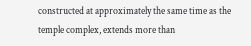constructed at approximately the same time as the temple complex, extends more than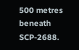500 metres beneath SCP-2688.